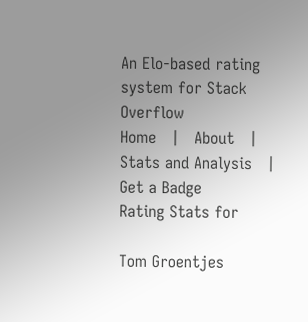An Elo-based rating system for Stack Overflow
Home   |   About   |   Stats and Analysis   |   Get a Badge
Rating Stats for

Tom Groentjes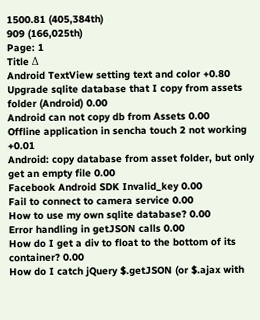1500.81 (405,384th)
909 (166,025th)
Page: 1
Title Δ
Android TextView setting text and color +0.80
Upgrade sqlite database that I copy from assets folder (Android) 0.00
Android can not copy db from Assets 0.00
Offline application in sencha touch 2 not working +0.01
Android: copy database from asset folder, but only get an empty file 0.00
Facebook Android SDK Invalid_key 0.00
Fail to connect to camera service 0.00
How to use my own sqlite database? 0.00
Error handling in getJSON calls 0.00
How do I get a div to float to the bottom of its container? 0.00
How do I catch jQuery $.getJSON (or $.ajax with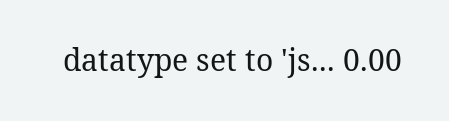datatype set to 'js... 0.00